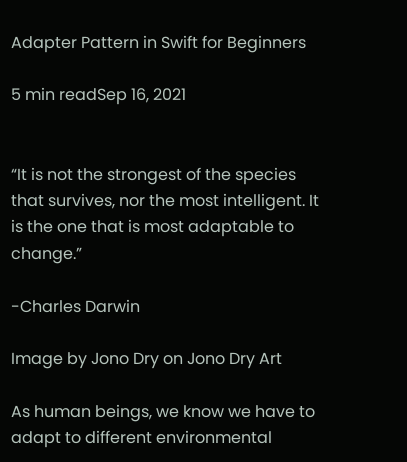Adapter Pattern in Swift for Beginners

5 min readSep 16, 2021


“It is not the strongest of the species that survives, nor the most intelligent. It is the one that is most adaptable to change.”

-Charles Darwin

Image by Jono Dry on Jono Dry Art

As human beings, we know we have to adapt to different environmental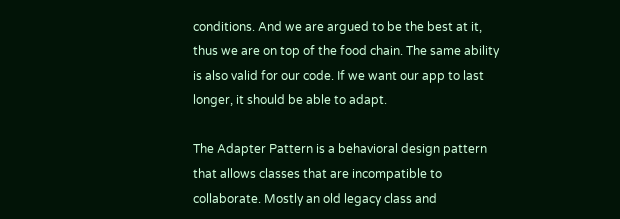conditions. And we are argued to be the best at it, thus we are on top of the food chain. The same ability is also valid for our code. If we want our app to last longer, it should be able to adapt.

The Adapter Pattern is a behavioral design pattern that allows classes that are incompatible to collaborate. Mostly an old legacy class and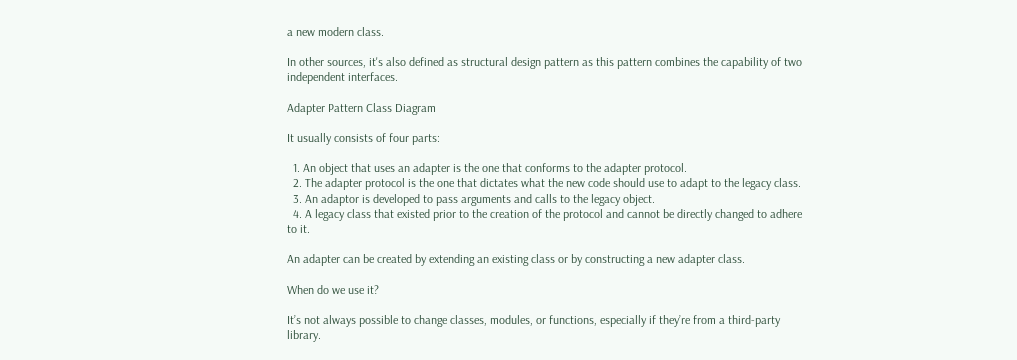a new modern class.

In other sources, it's also defined as structural design pattern as this pattern combines the capability of two independent interfaces.

Adapter Pattern Class Diagram

It usually consists of four parts:

  1. An object that uses an adapter is the one that conforms to the adapter protocol.
  2. The adapter protocol is the one that dictates what the new code should use to adapt to the legacy class.
  3. An adaptor is developed to pass arguments and calls to the legacy object.
  4. A legacy class that existed prior to the creation of the protocol and cannot be directly changed to adhere to it.

An adapter can be created by extending an existing class or by constructing a new adapter class.

When do we use it?

It’s not always possible to change classes, modules, or functions, especially if they’re from a third-party library.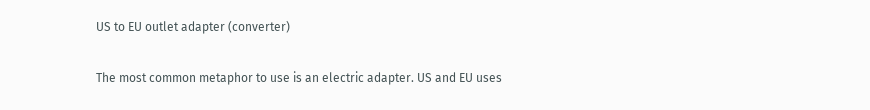US to EU outlet adapter (converter)

The most common metaphor to use is an electric adapter. US and EU uses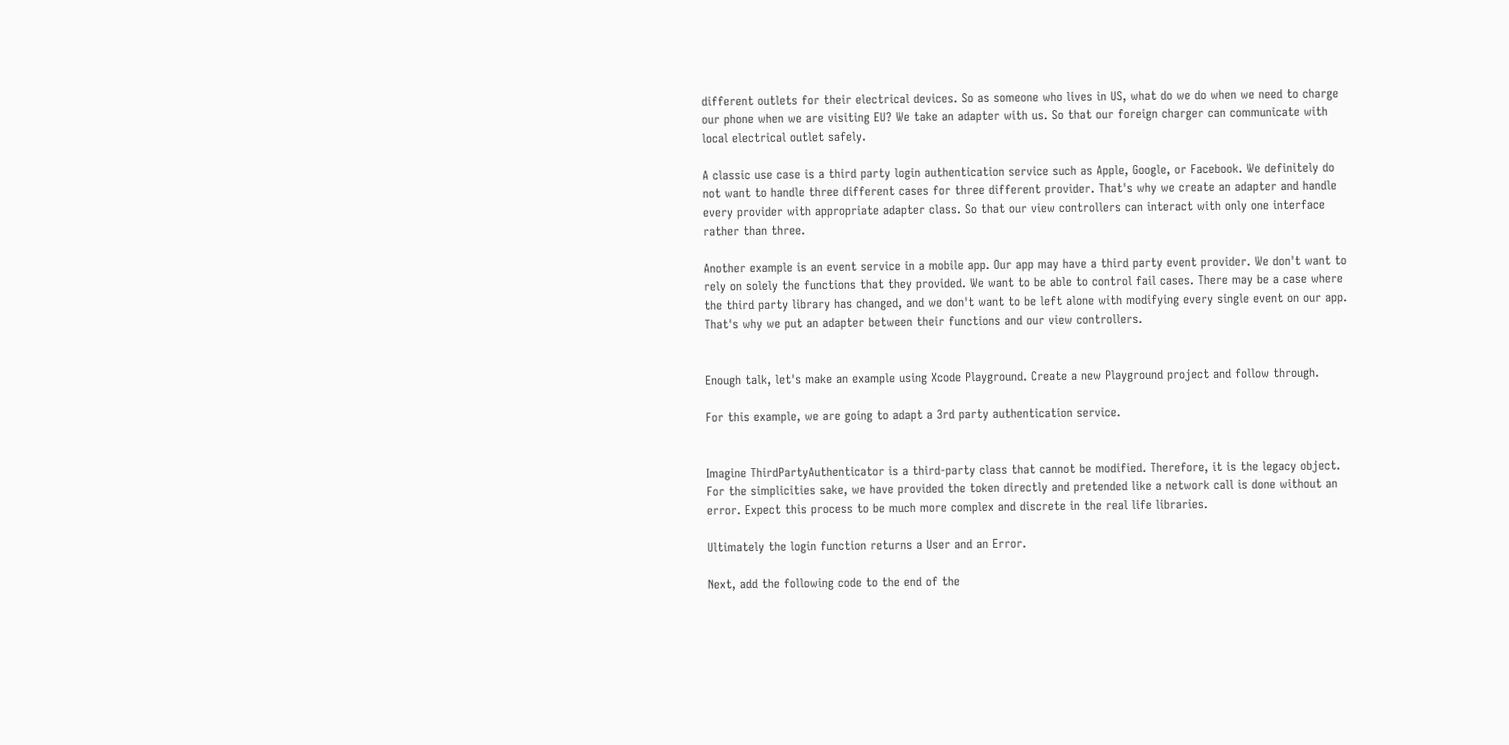different outlets for their electrical devices. So as someone who lives in US, what do we do when we need to charge our phone when we are visiting EU? We take an adapter with us. So that our foreign charger can communicate with local electrical outlet safely.

A classic use case is a third party login authentication service such as Apple, Google, or Facebook. We definitely do not want to handle three different cases for three different provider. That's why we create an adapter and handle every provider with appropriate adapter class. So that our view controllers can interact with only one interface rather than three.

Another example is an event service in a mobile app. Our app may have a third party event provider. We don't want to rely on solely the functions that they provided. We want to be able to control fail cases. There may be a case where the third party library has changed, and we don't want to be left alone with modifying every single event on our app. That's why we put an adapter between their functions and our view controllers.


Enough talk, let's make an example using Xcode Playground. Create a new Playground project and follow through.

For this example, we are going to adapt a 3rd party authentication service.


Imagine ThirdPartyAuthenticator is a third-party class that cannot be modified. Therefore, it is the legacy object. For the simplicities sake, we have provided the token directly and pretended like a network call is done without an error. Expect this process to be much more complex and discrete in the real life libraries.

Ultimately the login function returns a User and an Error.

Next, add the following code to the end of the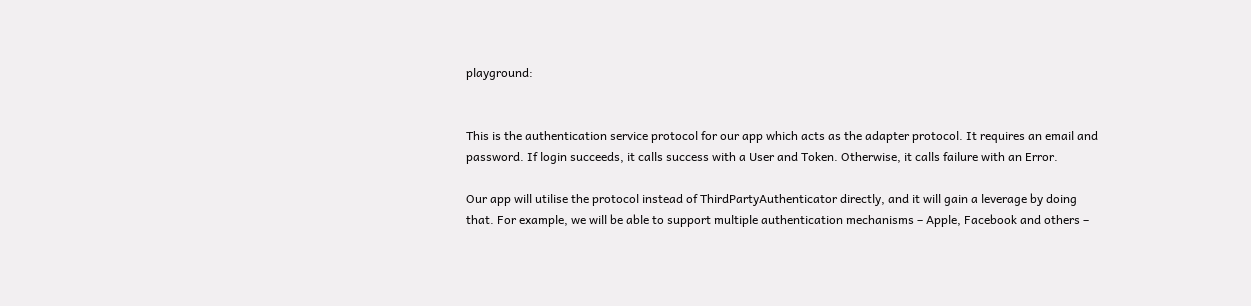playground:


This is the authentication service protocol for our app which acts as the adapter protocol. It requires an email and password. If login succeeds, it calls success with a User and Token. Otherwise, it calls failure with an Error.

Our app will utilise the protocol instead of ThirdPartyAuthenticator directly, and it will gain a leverage by doing that. For example, we will be able to support multiple authentication mechanisms – Apple, Facebook and others –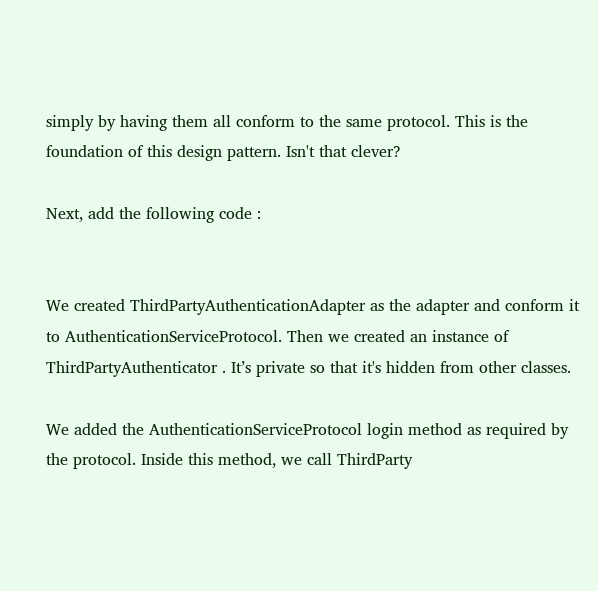simply by having them all conform to the same protocol. This is the foundation of this design pattern. Isn't that clever?

Next, add the following code :


We created ThirdPartyAuthenticationAdapter as the adapter and conform it to AuthenticationServiceProtocol. Then we created an instance of ThirdPartyAuthenticator . It’s private so that it's hidden from other classes.

We added the AuthenticationServiceProtocol login method as required by the protocol. Inside this method, we call ThirdParty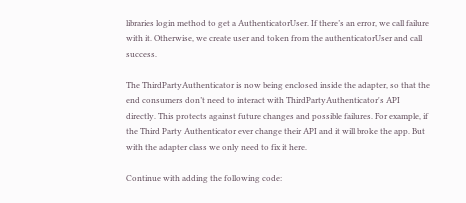libraries login method to get a AuthenticatorUser. If there’s an error, we call failure with it. Otherwise, we create user and token from the authenticatorUser and call success.

The ThirdPartyAuthenticator is now being enclosed inside the adapter, so that the end consumers don’t need to interact with ThirdPartyAuthenticator's API directly. This protects against future changes and possible failures. For example, if the Third Party Authenticator ever change their API and it will broke the app. But with the adapter class we only need to fix it here.

Continue with adding the following code: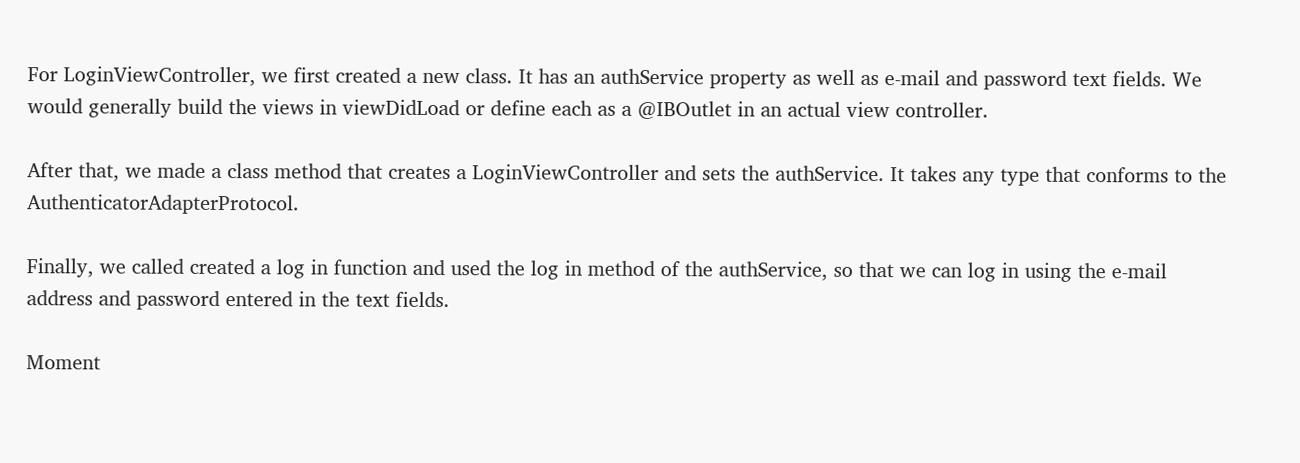For LoginViewController, we first created a new class. It has an authService property as well as e-mail and password text fields. We would generally build the views in viewDidLoad or define each as a @IBOutlet in an actual view controller.

After that, we made a class method that creates a LoginViewController and sets the authService. It takes any type that conforms to the AuthenticatorAdapterProtocol.

Finally, we called created a log in function and used the log in method of the authService, so that we can log in using the e-mail address and password entered in the text fields.

Moment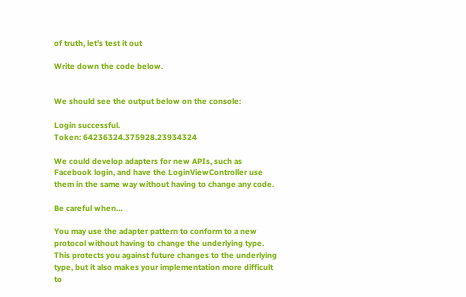of truth, let's test it out

Write down the code below.


We should see the output below on the console:

Login successful.
Token: 64236324.375928.23934324

We could develop adapters for new APIs, such as Facebook login, and have the LoginViewController use them in the same way without having to change any code.

Be careful when…

You may use the adapter pattern to conform to a new protocol without having to change the underlying type. This protects you against future changes to the underlying type, but it also makes your implementation more difficult to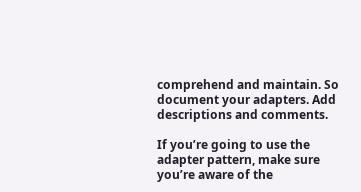comprehend and maintain. So document your adapters. Add descriptions and comments.

If you’re going to use the adapter pattern, make sure you’re aware of the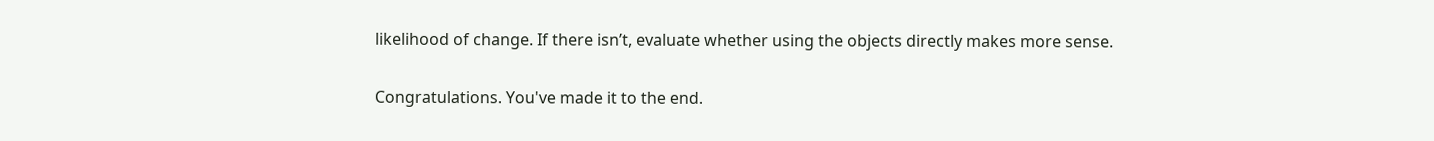likelihood of change. If there isn’t, evaluate whether using the objects directly makes more sense.

Congratulations. You've made it to the end.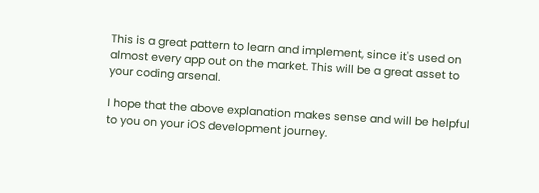This is a great pattern to learn and implement, since it's used on almost every app out on the market. This will be a great asset to your coding arsenal.

I hope that the above explanation makes sense and will be helpful to you on your iOS development journey.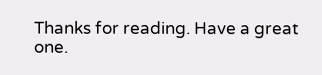Thanks for reading. Have a great one.